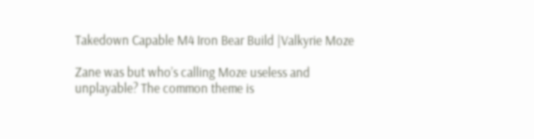Takedown Capable M4 Iron Bear Build |Valkyrie Moze

Zane was but who’s calling Moze useless and unplayable? The common theme is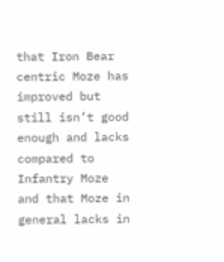that Iron Bear centric Moze has improved but still isn’t good enough and lacks compared to Infantry Moze and that Moze in general lacks in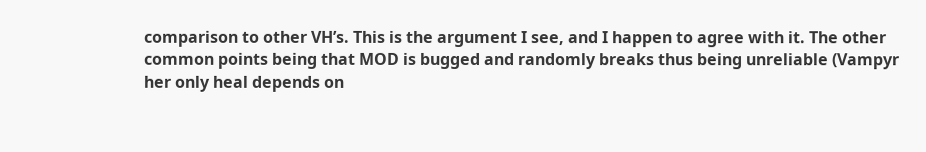comparison to other VH’s. This is the argument I see, and I happen to agree with it. The other common points being that MOD is bugged and randomly breaks thus being unreliable (Vampyr her only heal depends on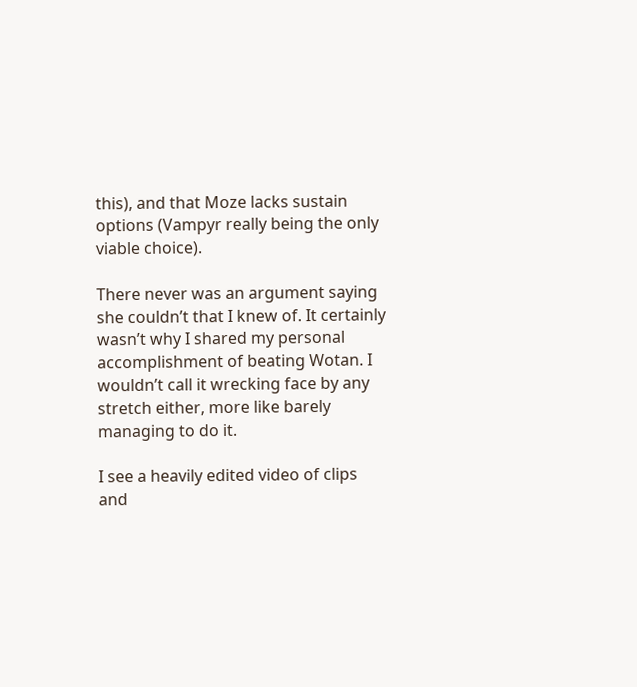this), and that Moze lacks sustain options (Vampyr really being the only viable choice).

There never was an argument saying she couldn’t that I knew of. It certainly wasn’t why I shared my personal accomplishment of beating Wotan. I wouldn’t call it wrecking face by any stretch either, more like barely managing to do it.

I see a heavily edited video of clips and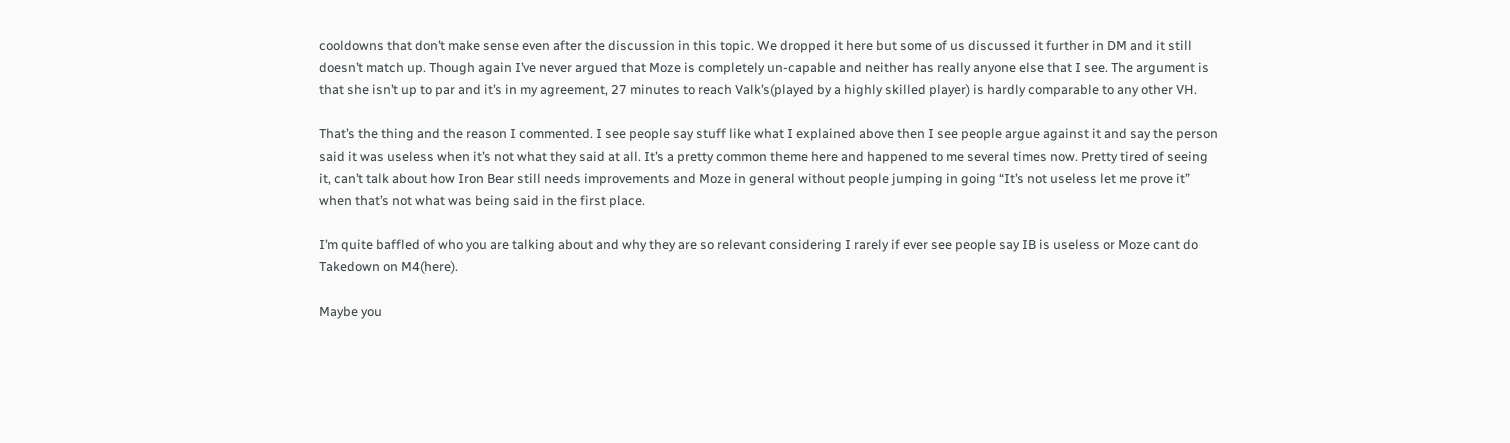cooldowns that don’t make sense even after the discussion in this topic. We dropped it here but some of us discussed it further in DM and it still doesn’t match up. Though again I’ve never argued that Moze is completely un-capable and neither has really anyone else that I see. The argument is that she isn’t up to par and it’s in my agreement, 27 minutes to reach Valk’s(played by a highly skilled player) is hardly comparable to any other VH.

That’s the thing and the reason I commented. I see people say stuff like what I explained above then I see people argue against it and say the person said it was useless when it’s not what they said at all. It’s a pretty common theme here and happened to me several times now. Pretty tired of seeing it, can’t talk about how Iron Bear still needs improvements and Moze in general without people jumping in going “It’s not useless let me prove it” when that’s not what was being said in the first place.

I’m quite baffled of who you are talking about and why they are so relevant considering I rarely if ever see people say IB is useless or Moze cant do Takedown on M4(here).

Maybe you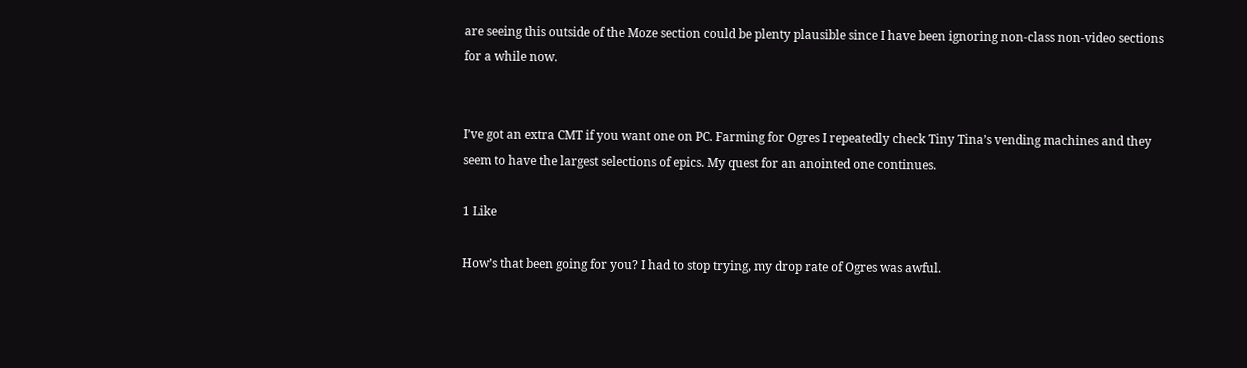are seeing this outside of the Moze section could be plenty plausible since I have been ignoring non-class non-video sections for a while now.


I’ve got an extra CMT if you want one on PC. Farming for Ogres I repeatedly check Tiny Tina’s vending machines and they seem to have the largest selections of epics. My quest for an anointed one continues.

1 Like

How’s that been going for you? I had to stop trying, my drop rate of Ogres was awful.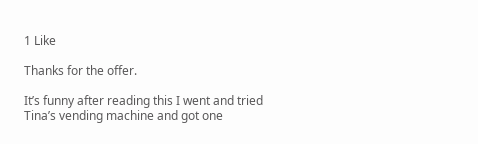1 Like

Thanks for the offer.

It’s funny after reading this I went and tried Tina’s vending machine and got one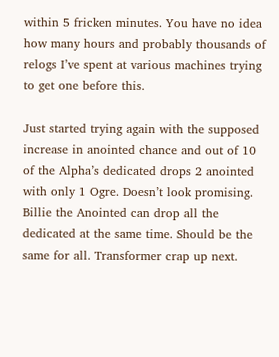within 5 fricken minutes. You have no idea how many hours and probably thousands of relogs I’ve spent at various machines trying to get one before this.

Just started trying again with the supposed increase in anointed chance and out of 10 of the Alpha’s dedicated drops 2 anointed with only 1 Ogre. Doesn’t look promising. Billie the Anointed can drop all the dedicated at the same time. Should be the same for all. Transformer crap up next.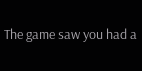The game saw you had a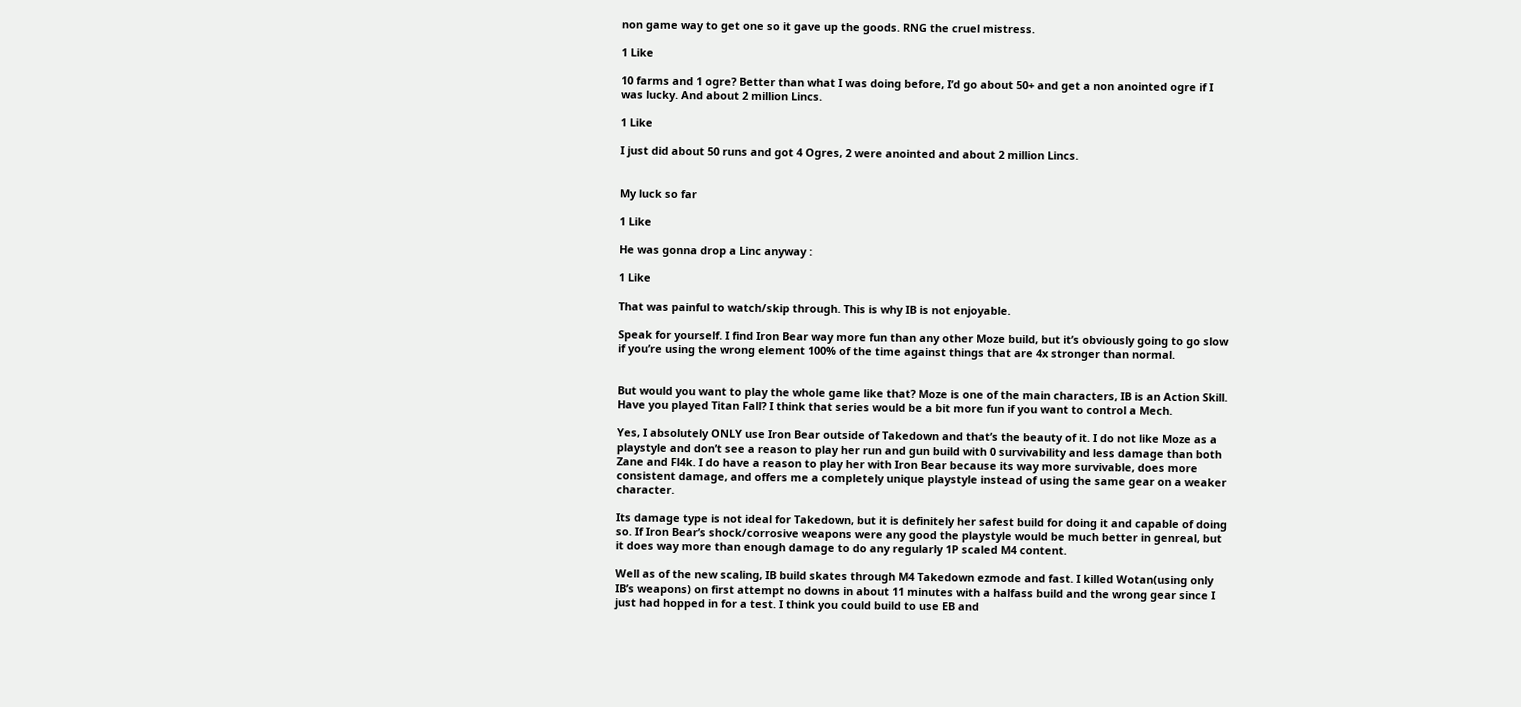non game way to get one so it gave up the goods. RNG the cruel mistress.

1 Like

10 farms and 1 ogre? Better than what I was doing before, I’d go about 50+ and get a non anointed ogre if I was lucky. And about 2 million Lincs.

1 Like

I just did about 50 runs and got 4 Ogres, 2 were anointed and about 2 million Lincs.


My luck so far

1 Like

He was gonna drop a Linc anyway :

1 Like

That was painful to watch/skip through. This is why IB is not enjoyable.

Speak for yourself. I find Iron Bear way more fun than any other Moze build, but it’s obviously going to go slow if you’re using the wrong element 100% of the time against things that are 4x stronger than normal.


But would you want to play the whole game like that? Moze is one of the main characters, IB is an Action Skill. Have you played Titan Fall? I think that series would be a bit more fun if you want to control a Mech.

Yes, I absolutely ONLY use Iron Bear outside of Takedown and that’s the beauty of it. I do not like Moze as a playstyle and don’t see a reason to play her run and gun build with 0 survivability and less damage than both Zane and Fl4k. I do have a reason to play her with Iron Bear because its way more survivable, does more consistent damage, and offers me a completely unique playstyle instead of using the same gear on a weaker character.

Its damage type is not ideal for Takedown, but it is definitely her safest build for doing it and capable of doing so. If Iron Bear’s shock/corrosive weapons were any good the playstyle would be much better in genreal, but it does way more than enough damage to do any regularly 1P scaled M4 content.

Well as of the new scaling, IB build skates through M4 Takedown ezmode and fast. I killed Wotan(using only IB’s weapons) on first attempt no downs in about 11 minutes with a halfass build and the wrong gear since I just had hopped in for a test. I think you could build to use EB and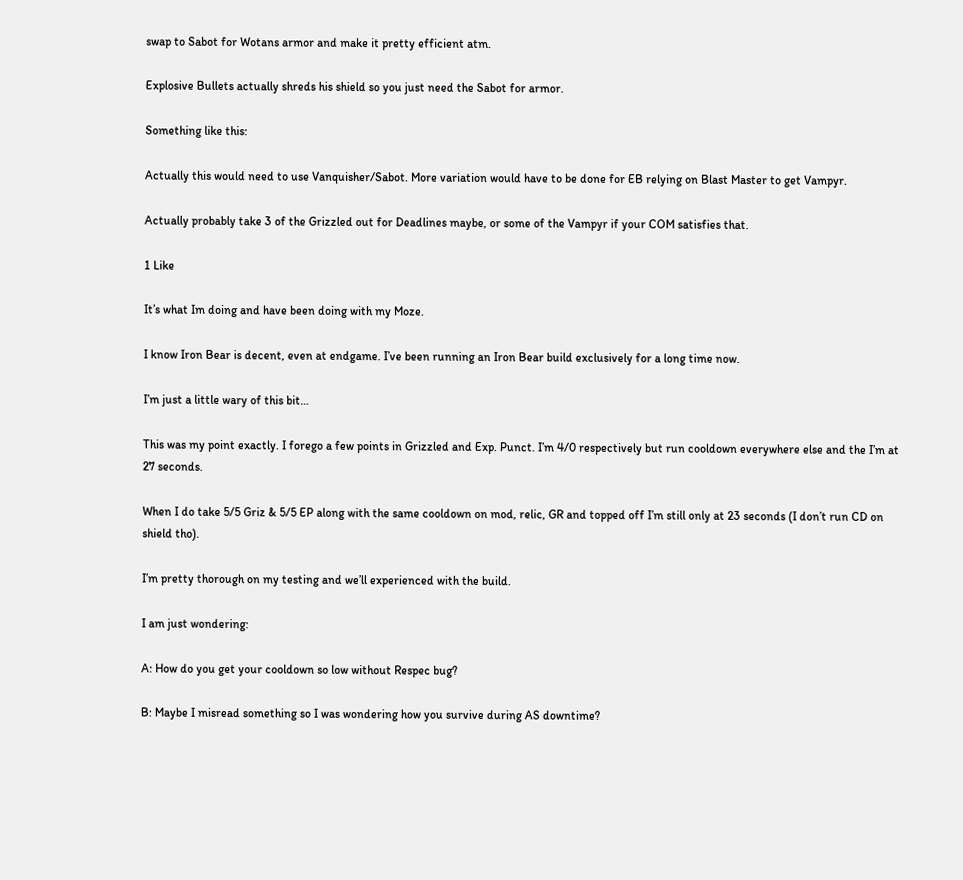swap to Sabot for Wotans armor and make it pretty efficient atm.

Explosive Bullets actually shreds his shield so you just need the Sabot for armor.

Something like this:

Actually this would need to use Vanquisher/Sabot. More variation would have to be done for EB relying on Blast Master to get Vampyr.

Actually probably take 3 of the Grizzled out for Deadlines maybe, or some of the Vampyr if your COM satisfies that.

1 Like

It’s what Im doing and have been doing with my Moze.

I know Iron Bear is decent, even at endgame. I’ve been running an Iron Bear build exclusively for a long time now.

I’m just a little wary of this bit…

This was my point exactly. I forego a few points in Grizzled and Exp. Punct. I’m 4/0 respectively but run cooldown everywhere else and the I’m at 27 seconds.

When I do take 5/5 Griz & 5/5 EP along with the same cooldown on mod, relic, GR and topped off I’m still only at 23 seconds (I don’t run CD on shield tho).

I’m pretty thorough on my testing and we’ll experienced with the build.

I am just wondering:

A: How do you get your cooldown so low without Respec bug?

B: Maybe I misread something so I was wondering how you survive during AS downtime?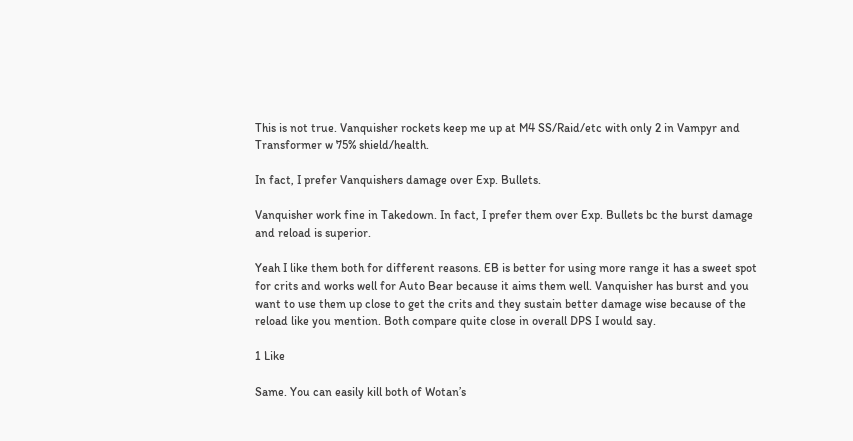This is not true. Vanquisher rockets keep me up at M4 SS/Raid/etc with only 2 in Vampyr and Transformer w 75% shield/health.

In fact, I prefer Vanquishers damage over Exp. Bullets.

Vanquisher work fine in Takedown. In fact, I prefer them over Exp. Bullets bc the burst damage and reload is superior.

Yeah I like them both for different reasons. EB is better for using more range it has a sweet spot for crits and works well for Auto Bear because it aims them well. Vanquisher has burst and you want to use them up close to get the crits and they sustain better damage wise because of the reload like you mention. Both compare quite close in overall DPS I would say.

1 Like

Same. You can easily kill both of Wotan’s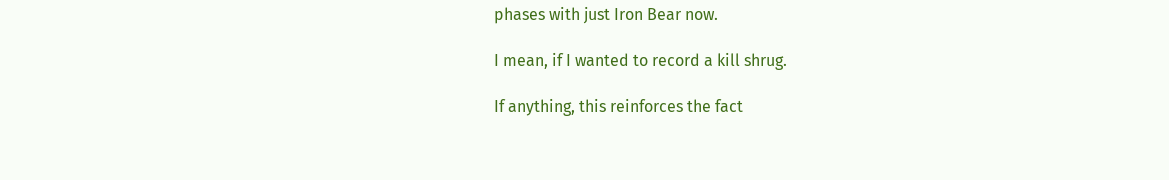phases with just Iron Bear now.

I mean, if I wanted to record a kill shrug.

If anything, this reinforces the fact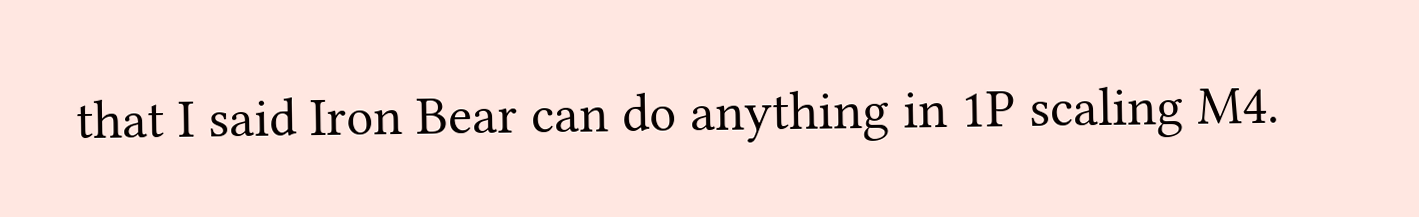that I said Iron Bear can do anything in 1P scaling M4.